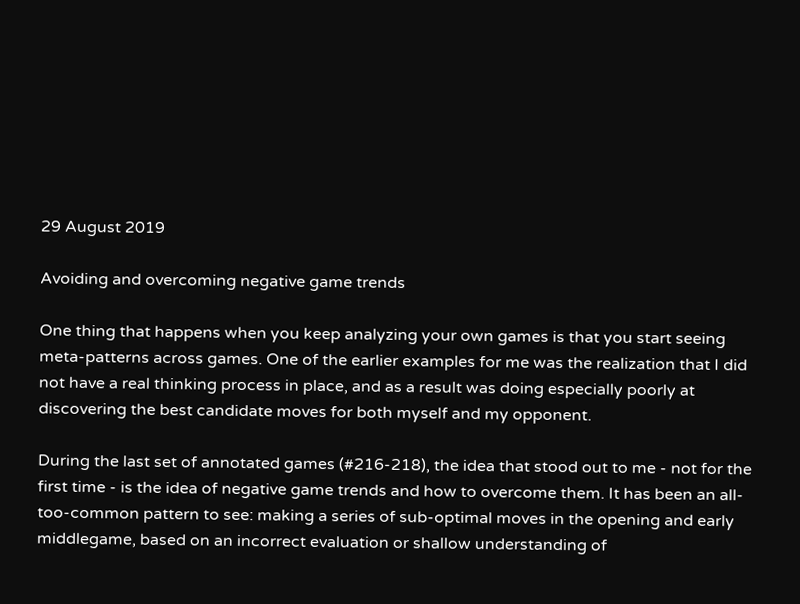29 August 2019

Avoiding and overcoming negative game trends

One thing that happens when you keep analyzing your own games is that you start seeing meta-patterns across games. One of the earlier examples for me was the realization that I did not have a real thinking process in place, and as a result was doing especially poorly at discovering the best candidate moves for both myself and my opponent.

During the last set of annotated games (#216-218), the idea that stood out to me - not for the first time - is the idea of negative game trends and how to overcome them. It has been an all-too-common pattern to see: making a series of sub-optimal moves in the opening and early middlegame, based on an incorrect evaluation or shallow understanding of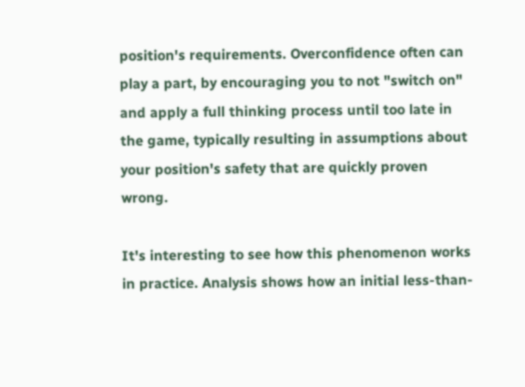position's requirements. Overconfidence often can play a part, by encouraging you to not "switch on" and apply a full thinking process until too late in the game, typically resulting in assumptions about your position's safety that are quickly proven wrong.

It's interesting to see how this phenomenon works in practice. Analysis shows how an initial less-than-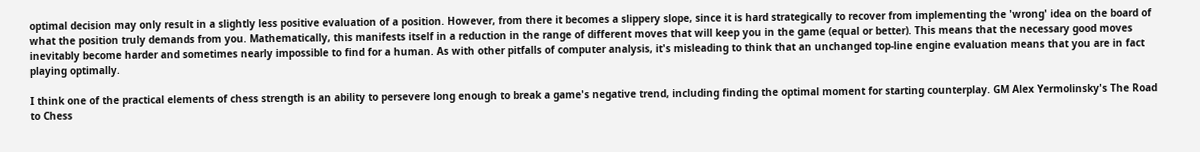optimal decision may only result in a slightly less positive evaluation of a position. However, from there it becomes a slippery slope, since it is hard strategically to recover from implementing the 'wrong' idea on the board of what the position truly demands from you. Mathematically, this manifests itself in a reduction in the range of different moves that will keep you in the game (equal or better). This means that the necessary good moves inevitably become harder and sometimes nearly impossible to find for a human. As with other pitfalls of computer analysis, it's misleading to think that an unchanged top-line engine evaluation means that you are in fact playing optimally.

I think one of the practical elements of chess strength is an ability to persevere long enough to break a game's negative trend, including finding the optimal moment for starting counterplay. GM Alex Yermolinsky's The Road to Chess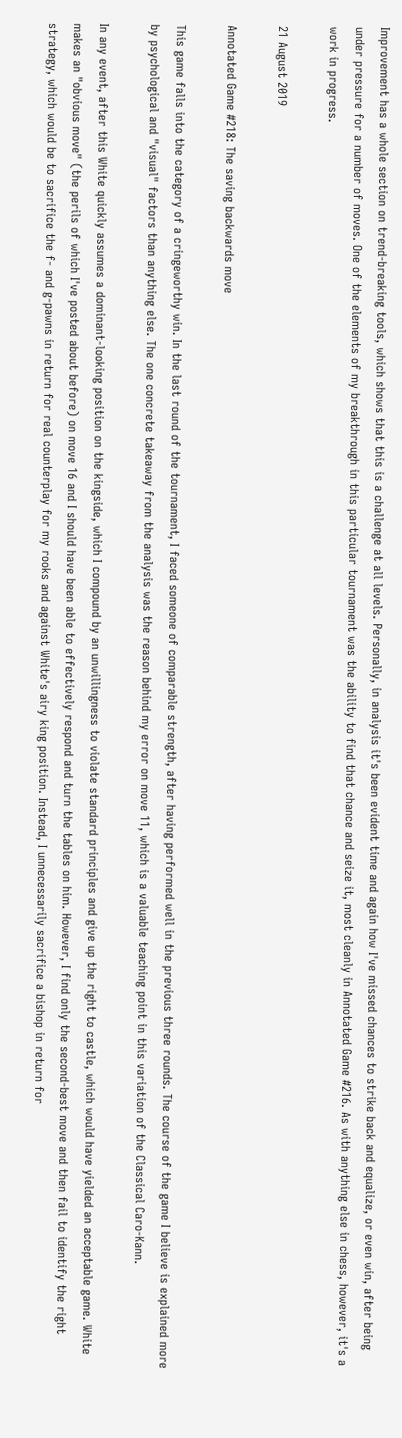Improvement has a whole section on trend-breaking tools, which shows that this is a challenge at all levels. Personally, in analysis it's been evident time and again how I've missed chances to strike back and equalize, or even win, after being under pressure for a number of moves. One of the elements of my breakthrough in this particular tournament was the ability to find that chance and seize it, most cleanly in Annotated Game #216. As with anything else in chess, however, it's a work in progress.

21 August 2019

Annotated Game #218: The saving backwards move

This game falls into the category of a cringeworthy win. In the last round of the tournament, I faced someone of comparable strength, after having performed well in the previous three rounds. The course of the game I believe is explained more by psychological and "visual" factors than anything else. The one concrete takeaway from the analysis was the reason behind my error on move 11, which is a valuable teaching point in this variation of the Classical Caro-Kann.

In any event, after this White quickly assumes a dominant-looking position on the kingside, which I compound by an unwillingness to violate standard principles and give up the right to castle, which would have yielded an acceptable game. White makes an "obvious move" (the perils of which I've posted about before) on move 16 and I should have been able to effectively respond and turn the tables on him. However, I find only the second-best move and then fail to identify the right strategy, which would be to sacrifice the f- and g-pawns in return for real counterplay for my rooks and against White's airy king position. Instead, I unnecessarily sacrifice a bishop in return for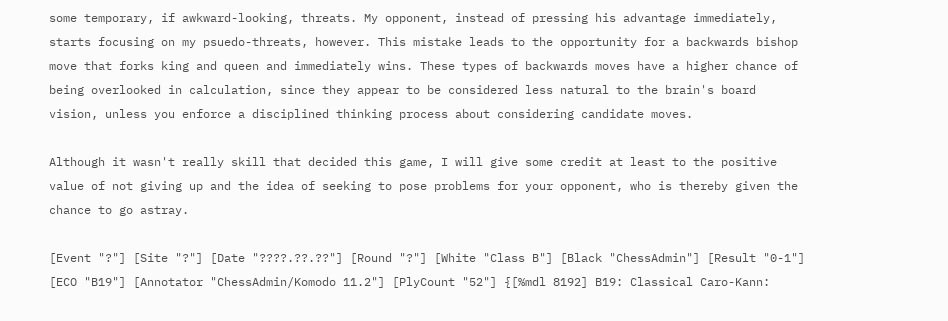some temporary, if awkward-looking, threats. My opponent, instead of pressing his advantage immediately, starts focusing on my psuedo-threats, however. This mistake leads to the opportunity for a backwards bishop move that forks king and queen and immediately wins. These types of backwards moves have a higher chance of being overlooked in calculation, since they appear to be considered less natural to the brain's board vision, unless you enforce a disciplined thinking process about considering candidate moves.

Although it wasn't really skill that decided this game, I will give some credit at least to the positive value of not giving up and the idea of seeking to pose problems for your opponent, who is thereby given the chance to go astray.

[Event "?"] [Site "?"] [Date "????.??.??"] [Round "?"] [White "Class B"] [Black "ChessAdmin"] [Result "0-1"] [ECO "B19"] [Annotator "ChessAdmin/Komodo 11.2"] [PlyCount "52"] {[%mdl 8192] B19: Classical Caro-Kann: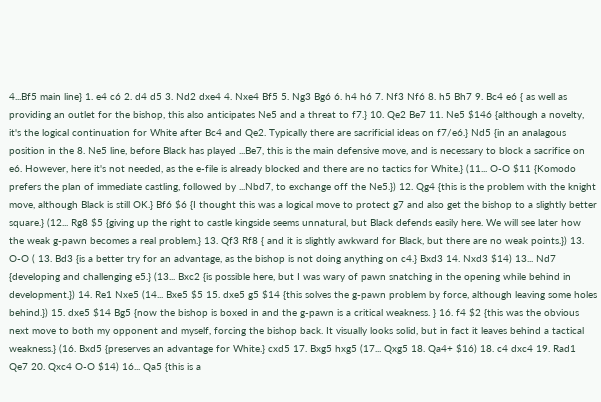4...Bf5 main line} 1. e4 c6 2. d4 d5 3. Nd2 dxe4 4. Nxe4 Bf5 5. Ng3 Bg6 6. h4 h6 7. Nf3 Nf6 8. h5 Bh7 9. Bc4 e6 { as well as providing an outlet for the bishop, this also anticipates Ne5 and a threat to f7.} 10. Qe2 Be7 11. Ne5 $146 {although a novelty, it's the logical continuation for White after Bc4 and Qe2. Typically there are sacrificial ideas on f7/e6.} Nd5 {in an analagous position in the 8. Ne5 line, before Black has played ...Be7, this is the main defensive move, and is necessary to block a sacrifice on e6. However, here it's not needed, as the e-file is already blocked and there are no tactics for White.} (11... O-O $11 {Komodo prefers the plan of immediate castling, followed by ...Nbd7, to exchange off the Ne5.}) 12. Qg4 {this is the problem with the knight move, although Black is still OK.} Bf6 $6 {I thought this was a logical move to protect g7 and also get the bishop to a slightly better square.} (12... Rg8 $5 {giving up the right to castle kingside seems unnatural, but Black defends easily here. We will see later how the weak g-pawn becomes a real problem.} 13. Qf3 Rf8 { and it is slightly awkward for Black, but there are no weak points.}) 13. O-O ( 13. Bd3 {is a better try for an advantage, as the bishop is not doing anything on c4.} Bxd3 14. Nxd3 $14) 13... Nd7 {developing and challenging e5.} (13... Bxc2 {is possible here, but I was wary of pawn snatching in the opening while behind in development.}) 14. Re1 Nxe5 (14... Bxe5 $5 15. dxe5 g5 $14 {this solves the g-pawn problem by force, although leaving some holes behind.}) 15. dxe5 $14 Bg5 {now the bishop is boxed in and the g-pawn is a critical weakness. } 16. f4 $2 {this was the obvious next move to both my opponent and myself, forcing the bishop back. It visually looks solid, but in fact it leaves behind a tactical weakness.} (16. Bxd5 {preserves an advantage for White.} cxd5 17. Bxg5 hxg5 (17... Qxg5 18. Qa4+ $16) 18. c4 dxc4 19. Rad1 Qe7 20. Qxc4 O-O $14) 16... Qa5 {this is a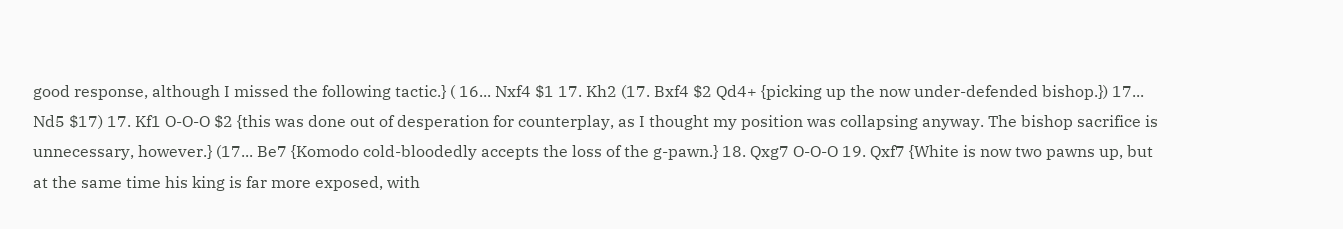good response, although I missed the following tactic.} ( 16... Nxf4 $1 17. Kh2 (17. Bxf4 $2 Qd4+ {picking up the now under-defended bishop.}) 17... Nd5 $17) 17. Kf1 O-O-O $2 {this was done out of desperation for counterplay, as I thought my position was collapsing anyway. The bishop sacrifice is unnecessary, however.} (17... Be7 {Komodo cold-bloodedly accepts the loss of the g-pawn.} 18. Qxg7 O-O-O 19. Qxf7 {White is now two pawns up, but at the same time his king is far more exposed, with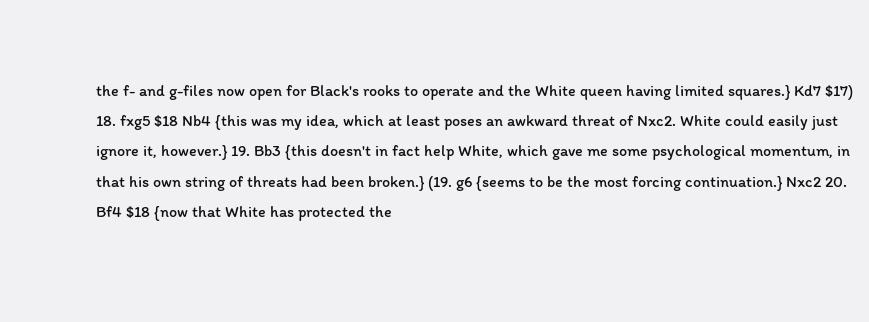the f- and g-files now open for Black's rooks to operate and the White queen having limited squares.} Kd7 $17) 18. fxg5 $18 Nb4 {this was my idea, which at least poses an awkward threat of Nxc2. White could easily just ignore it, however.} 19. Bb3 {this doesn't in fact help White, which gave me some psychological momentum, in that his own string of threats had been broken.} (19. g6 {seems to be the most forcing continuation.} Nxc2 20. Bf4 $18 {now that White has protected the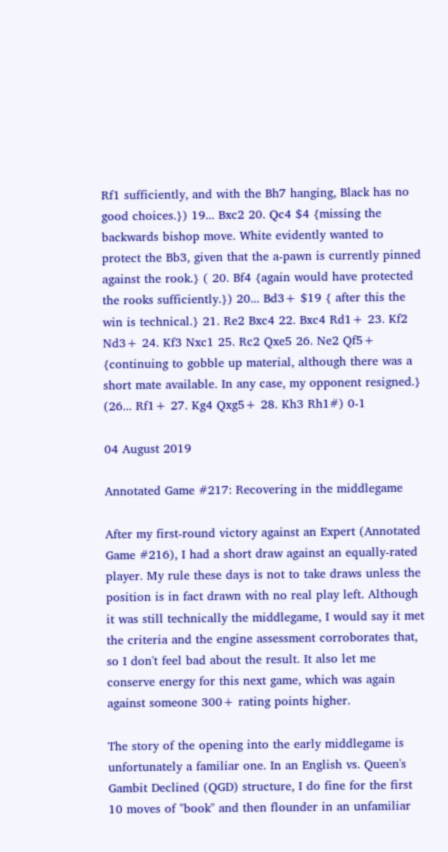Rf1 sufficiently, and with the Bh7 hanging, Black has no good choices.}) 19... Bxc2 20. Qc4 $4 {missing the backwards bishop move. White evidently wanted to protect the Bb3, given that the a-pawn is currently pinned against the rook.} ( 20. Bf4 {again would have protected the rooks sufficiently.}) 20... Bd3+ $19 { after this the win is technical.} 21. Re2 Bxc4 22. Bxc4 Rd1+ 23. Kf2 Nd3+ 24. Kf3 Nxc1 25. Rc2 Qxe5 26. Ne2 Qf5+ {continuing to gobble up material, although there was a short mate available. In any case, my opponent resigned.} (26... Rf1+ 27. Kg4 Qxg5+ 28. Kh3 Rh1#) 0-1

04 August 2019

Annotated Game #217: Recovering in the middlegame

After my first-round victory against an Expert (Annotated Game #216), I had a short draw against an equally-rated player. My rule these days is not to take draws unless the position is in fact drawn with no real play left. Although it was still technically the middlegame, I would say it met the criteria and the engine assessment corroborates that, so I don't feel bad about the result. It also let me conserve energy for this next game, which was again against someone 300+ rating points higher.

The story of the opening into the early middlegame is unfortunately a familiar one. In an English vs. Queen's Gambit Declined (QGD) structure, I do fine for the first 10 moves of "book" and then flounder in an unfamiliar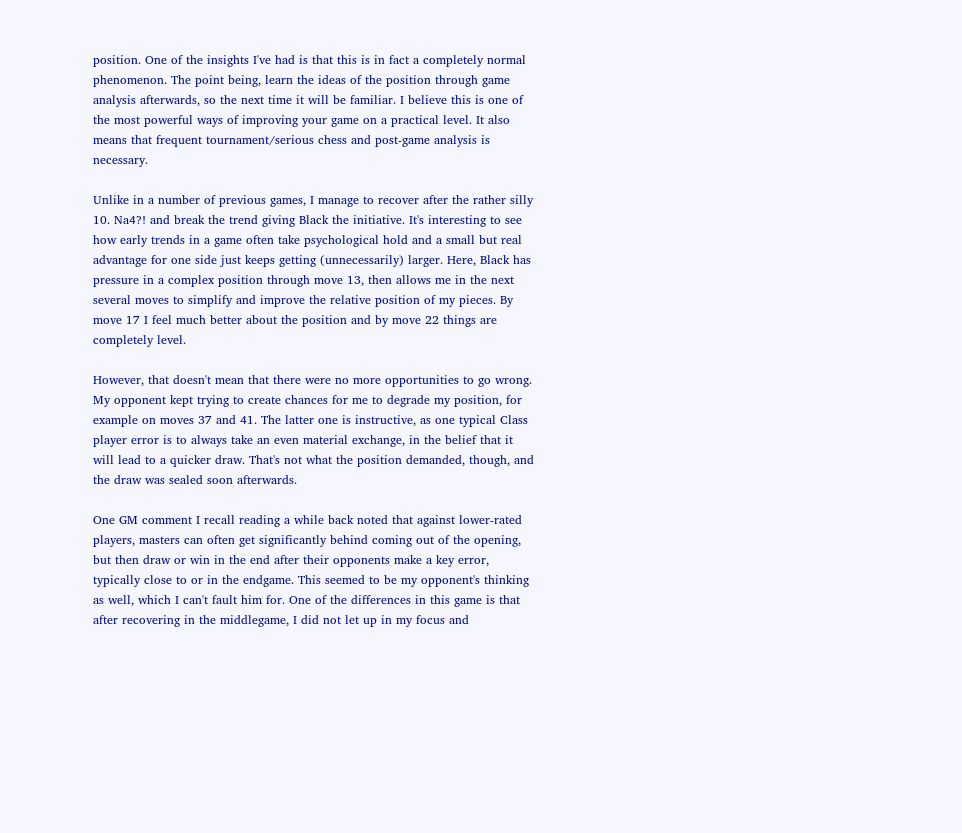position. One of the insights I've had is that this is in fact a completely normal phenomenon. The point being, learn the ideas of the position through game analysis afterwards, so the next time it will be familiar. I believe this is one of the most powerful ways of improving your game on a practical level. It also means that frequent tournament/serious chess and post-game analysis is necessary.

Unlike in a number of previous games, I manage to recover after the rather silly 10. Na4?! and break the trend giving Black the initiative. It's interesting to see how early trends in a game often take psychological hold and a small but real advantage for one side just keeps getting (unnecessarily) larger. Here, Black has pressure in a complex position through move 13, then allows me in the next several moves to simplify and improve the relative position of my pieces. By move 17 I feel much better about the position and by move 22 things are completely level.

However, that doesn't mean that there were no more opportunities to go wrong. My opponent kept trying to create chances for me to degrade my position, for example on moves 37 and 41. The latter one is instructive, as one typical Class player error is to always take an even material exchange, in the belief that it will lead to a quicker draw. That's not what the position demanded, though, and the draw was sealed soon afterwards.

One GM comment I recall reading a while back noted that against lower-rated players, masters can often get significantly behind coming out of the opening, but then draw or win in the end after their opponents make a key error, typically close to or in the endgame. This seemed to be my opponent's thinking as well, which I can't fault him for. One of the differences in this game is that after recovering in the middlegame, I did not let up in my focus and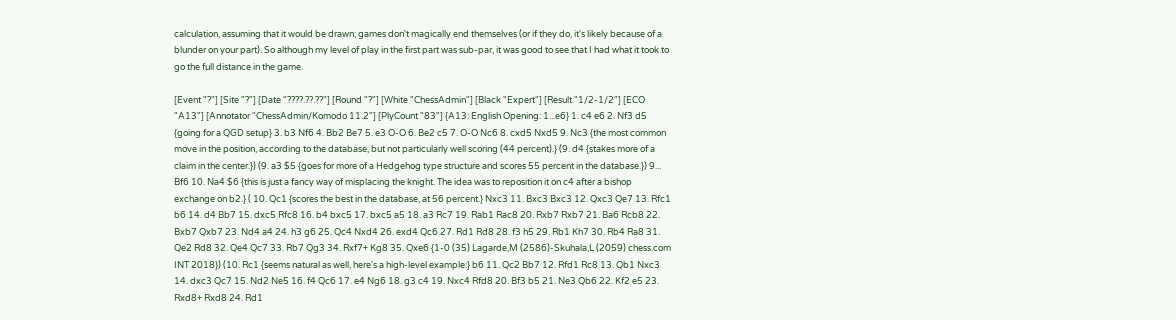calculation, assuming that it would be drawn; games don't magically end themselves (or if they do, it's likely because of a blunder on your part). So although my level of play in the first part was sub-par, it was good to see that I had what it took to go the full distance in the game.

[Event "?"] [Site "?"] [Date "????.??.??"] [Round "?"] [White "ChessAdmin"] [Black "Expert"] [Result "1/2-1/2"] [ECO "A13"] [Annotator "ChessAdmin/Komodo 11.2"] [PlyCount "83"] {A13: English Opening: 1...e6} 1. c4 e6 2. Nf3 d5 {going for a QGD setup} 3. b3 Nf6 4. Bb2 Be7 5. e3 O-O 6. Be2 c5 7. O-O Nc6 8. cxd5 Nxd5 9. Nc3 {the most common move in the position, according to the database, but not particularly well scoring (44 percent).} (9. d4 {stakes more of a claim in the center.}) (9. a3 $5 {goes for more of a Hedgehog type structure and scores 55 percent in the database.}) 9... Bf6 10. Na4 $6 {this is just a fancy way of misplacing the knight. The idea was to reposition it on c4 after a bishop exchange on b2.} ( 10. Qc1 {scores the best in the database, at 56 percent.} Nxc3 11. Bxc3 Bxc3 12. Qxc3 Qe7 13. Rfc1 b6 14. d4 Bb7 15. dxc5 Rfc8 16. b4 bxc5 17. bxc5 a5 18. a3 Rc7 19. Rab1 Rac8 20. Rxb7 Rxb7 21. Ba6 Rcb8 22. Bxb7 Qxb7 23. Nd4 a4 24. h3 g6 25. Qc4 Nxd4 26. exd4 Qc6 27. Rd1 Rd8 28. f3 h5 29. Rb1 Kh7 30. Rb4 Ra8 31. Qe2 Rd8 32. Qe4 Qc7 33. Rb7 Qg3 34. Rxf7+ Kg8 35. Qxe6 {1-0 (35) Lagarde,M (2586)-Skuhala,L (2059) chess.com INT 2018}) (10. Rc1 {seems natural as well, here's a high-level example:} b6 11. Qc2 Bb7 12. Rfd1 Rc8 13. Qb1 Nxc3 14. dxc3 Qc7 15. Nd2 Ne5 16. f4 Qc6 17. e4 Ng6 18. g3 c4 19. Nxc4 Rfd8 20. Bf3 b5 21. Ne3 Qb6 22. Kf2 e5 23. Rxd8+ Rxd8 24. Rd1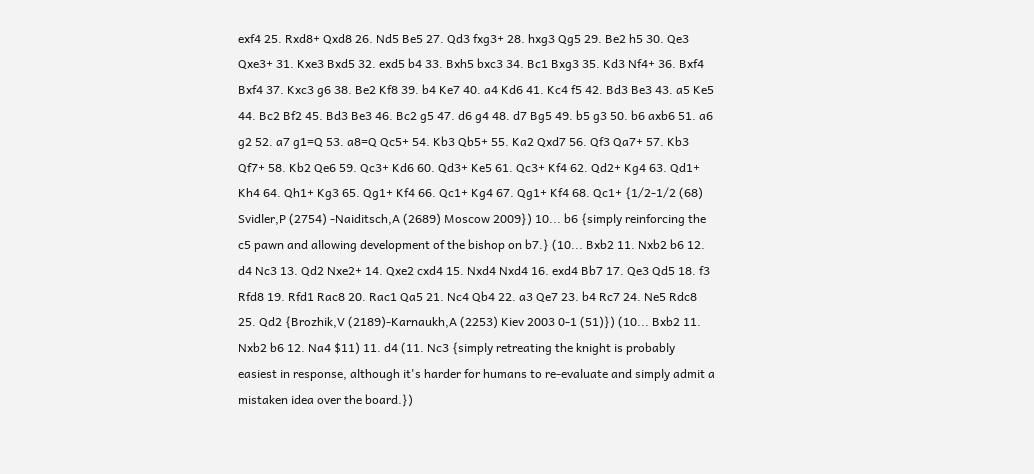exf4 25. Rxd8+ Qxd8 26. Nd5 Be5 27. Qd3 fxg3+ 28. hxg3 Qg5 29. Be2 h5 30. Qe3 Qxe3+ 31. Kxe3 Bxd5 32. exd5 b4 33. Bxh5 bxc3 34. Bc1 Bxg3 35. Kd3 Nf4+ 36. Bxf4 Bxf4 37. Kxc3 g6 38. Be2 Kf8 39. b4 Ke7 40. a4 Kd6 41. Kc4 f5 42. Bd3 Be3 43. a5 Ke5 44. Bc2 Bf2 45. Bd3 Be3 46. Bc2 g5 47. d6 g4 48. d7 Bg5 49. b5 g3 50. b6 axb6 51. a6 g2 52. a7 g1=Q 53. a8=Q Qc5+ 54. Kb3 Qb5+ 55. Ka2 Qxd7 56. Qf3 Qa7+ 57. Kb3 Qf7+ 58. Kb2 Qe6 59. Qc3+ Kd6 60. Qd3+ Ke5 61. Qc3+ Kf4 62. Qd2+ Kg4 63. Qd1+ Kh4 64. Qh1+ Kg3 65. Qg1+ Kf4 66. Qc1+ Kg4 67. Qg1+ Kf4 68. Qc1+ {1/2-1/2 (68) Svidler,P (2754) -Naiditsch,A (2689) Moscow 2009}) 10... b6 {simply reinforcing the c5 pawn and allowing development of the bishop on b7.} (10... Bxb2 11. Nxb2 b6 12. d4 Nc3 13. Qd2 Nxe2+ 14. Qxe2 cxd4 15. Nxd4 Nxd4 16. exd4 Bb7 17. Qe3 Qd5 18. f3 Rfd8 19. Rfd1 Rac8 20. Rac1 Qa5 21. Nc4 Qb4 22. a3 Qe7 23. b4 Rc7 24. Ne5 Rdc8 25. Qd2 {Brozhik,V (2189)-Karnaukh,A (2253) Kiev 2003 0-1 (51)}) (10... Bxb2 11. Nxb2 b6 12. Na4 $11) 11. d4 (11. Nc3 {simply retreating the knight is probably easiest in response, although it's harder for humans to re-evaluate and simply admit a mistaken idea over the board.})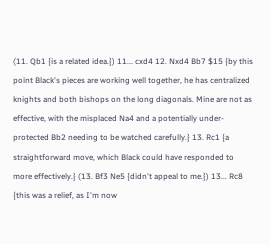(11. Qb1 {is a related idea.}) 11... cxd4 12. Nxd4 Bb7 $15 {by this point Black's pieces are working well together, he has centralized knights and both bishops on the long diagonals. Mine are not as effective, with the misplaced Na4 and a potentially under-protected Bb2 needing to be watched carefully.} 13. Rc1 {a straightforward move, which Black could have responded to more effectively.} (13. Bf3 Ne5 {didn't appeal to me.}) 13... Rc8 {this was a relief, as I'm now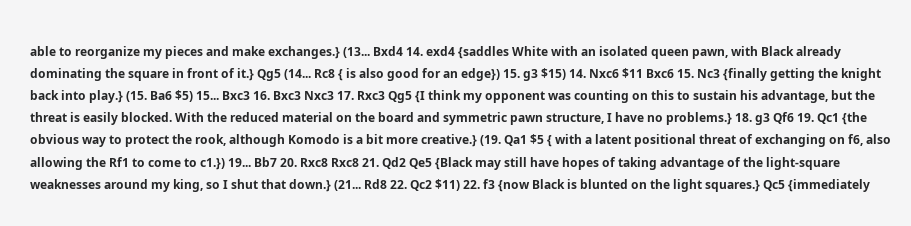able to reorganize my pieces and make exchanges.} (13... Bxd4 14. exd4 {saddles White with an isolated queen pawn, with Black already dominating the square in front of it.} Qg5 (14... Rc8 { is also good for an edge}) 15. g3 $15) 14. Nxc6 $11 Bxc6 15. Nc3 {finally getting the knight back into play.} (15. Ba6 $5) 15... Bxc3 16. Bxc3 Nxc3 17. Rxc3 Qg5 {I think my opponent was counting on this to sustain his advantage, but the threat is easily blocked. With the reduced material on the board and symmetric pawn structure, I have no problems.} 18. g3 Qf6 19. Qc1 {the obvious way to protect the rook, although Komodo is a bit more creative.} (19. Qa1 $5 { with a latent positional threat of exchanging on f6, also allowing the Rf1 to come to c1.}) 19... Bb7 20. Rxc8 Rxc8 21. Qd2 Qe5 {Black may still have hopes of taking advantage of the light-square weaknesses around my king, so I shut that down.} (21... Rd8 22. Qc2 $11) 22. f3 {now Black is blunted on the light squares.} Qc5 {immediately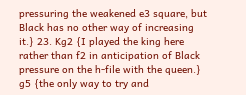pressuring the weakened e3 square, but Black has no other way of increasing it.} 23. Kg2 {I played the king here rather than f2 in anticipation of Black pressure on the h-file with the queen.} g5 {the only way to try and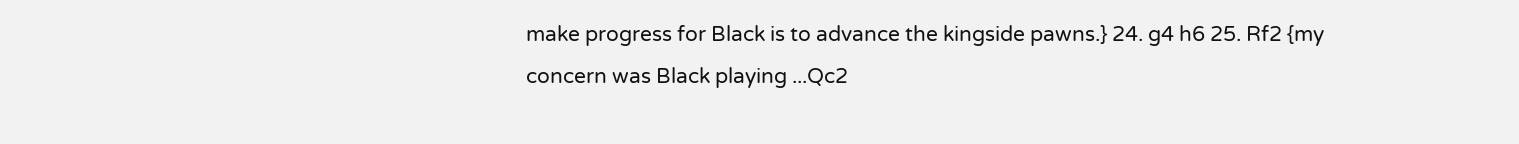make progress for Black is to advance the kingside pawns.} 24. g4 h6 25. Rf2 {my concern was Black playing ...Qc2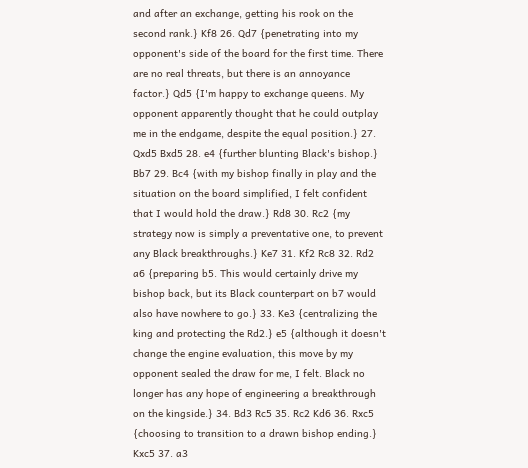and after an exchange, getting his rook on the second rank.} Kf8 26. Qd7 {penetrating into my opponent's side of the board for the first time. There are no real threats, but there is an annoyance factor.} Qd5 {I'm happy to exchange queens. My opponent apparently thought that he could outplay me in the endgame, despite the equal position.} 27. Qxd5 Bxd5 28. e4 {further blunting Black's bishop.} Bb7 29. Bc4 {with my bishop finally in play and the situation on the board simplified, I felt confident that I would hold the draw.} Rd8 30. Rc2 {my strategy now is simply a preventative one, to prevent any Black breakthroughs.} Ke7 31. Kf2 Rc8 32. Rd2 a6 {preparing b5. This would certainly drive my bishop back, but its Black counterpart on b7 would also have nowhere to go.} 33. Ke3 {centralizing the king and protecting the Rd2.} e5 {although it doesn't change the engine evaluation, this move by my opponent sealed the draw for me, I felt. Black no longer has any hope of engineering a breakthrough on the kingside.} 34. Bd3 Rc5 35. Rc2 Kd6 36. Rxc5 {choosing to transition to a drawn bishop ending.} Kxc5 37. a3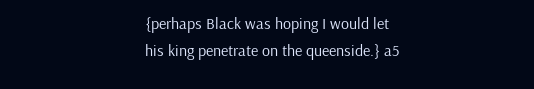{perhaps Black was hoping I would let his king penetrate on the queenside.} a5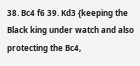38. Bc4 f6 39. Kd3 {keeping the Black king under watch and also protecting the Bc4,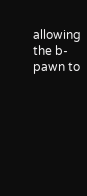allowing the b-pawn to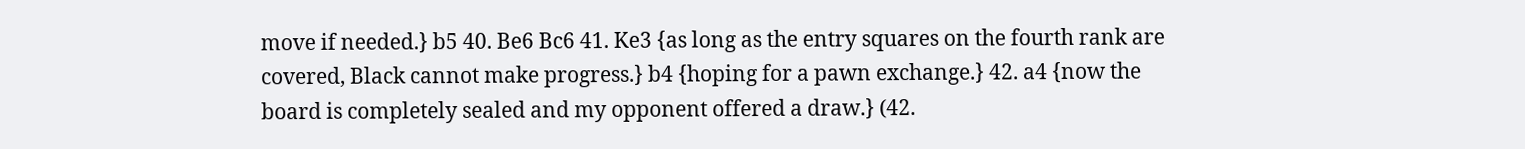move if needed.} b5 40. Be6 Bc6 41. Ke3 {as long as the entry squares on the fourth rank are covered, Black cannot make progress.} b4 {hoping for a pawn exchange.} 42. a4 {now the board is completely sealed and my opponent offered a draw.} (42.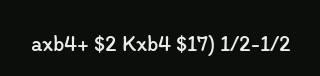axb4+ $2 Kxb4 $17) 1/2-1/2